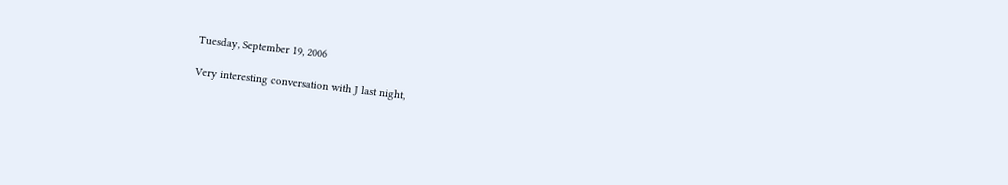Tuesday, September 19, 2006

Very interesting conversation with J last night,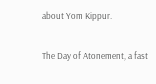about Yom Kippur.

The Day of Atonement, a fast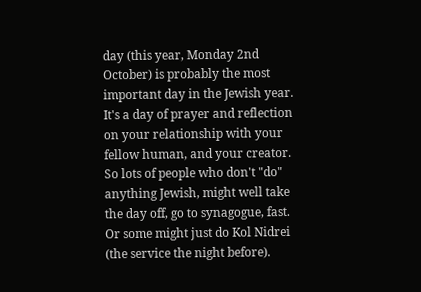day (this year, Monday 2nd October) is probably the most important day in the Jewish year. It's a day of prayer and reflection on your relationship with your fellow human, and your creator. So lots of people who don't "do" anything Jewish, might well take the day off, go to synagogue, fast. Or some might just do Kol Nidrei (the service the night before).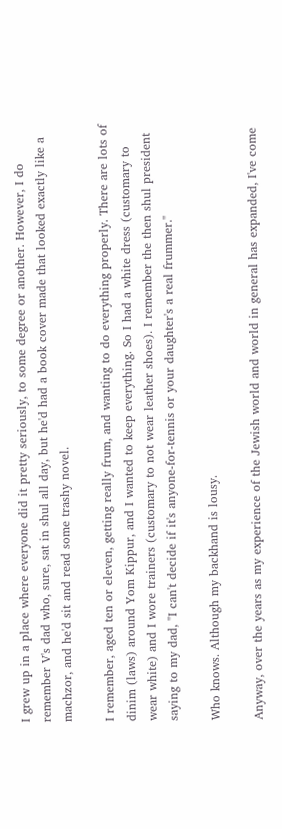I grew up in a place where everyone did it pretty seriously, to some degree or another. However, I do remember V's dad who, sure, sat in shul all day, but he'd had a book cover made that looked exactly like a machzor, and he'd sit and read some trashy novel.

I remember, aged ten or eleven, getting really frum, and wanting to do everything properly. There are lots of dinim (laws) around Yom Kippur, and I wanted to keep everything. So I had a white dress (customary to wear white) and I wore trainers (customary to not wear leather shoes). I remember the then shul president saying to my dad, "I can't decide if it's anyone-for-tennis or your daughter's a real frummer."

Who knows. Although my backhand is lousy.

Anyway, over the years as my experience of the Jewish world and world in general has expanded, I've come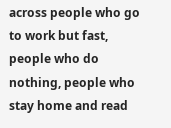across people who go to work but fast, people who do nothing, people who stay home and read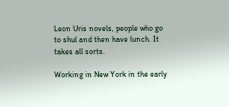Leon Uris novels, people who go to shul and then have lunch. It takes all sorts.

Working in New York in the early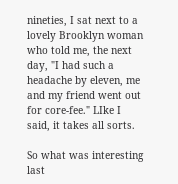nineties, I sat next to a lovely Brooklyn woman who told me, the next day, "I had such a headache by eleven, me and my friend went out for core-fee." LIke I said, it takes all sorts.

So what was interesting last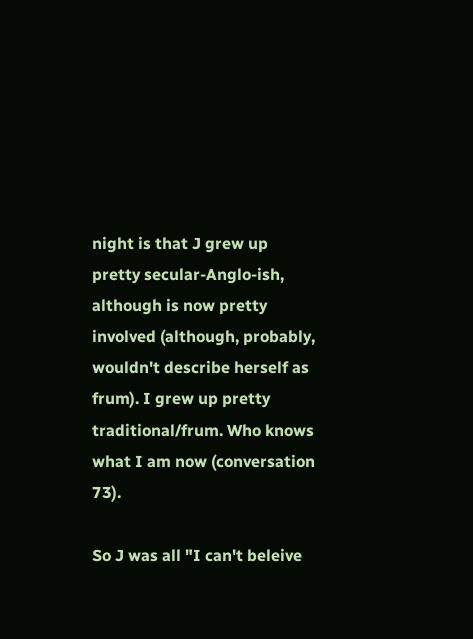night is that J grew up pretty secular-Anglo-ish, although is now pretty involved (although, probably, wouldn't describe herself as frum). I grew up pretty traditional/frum. Who knows what I am now (conversation 73).

So J was all "I can't beleive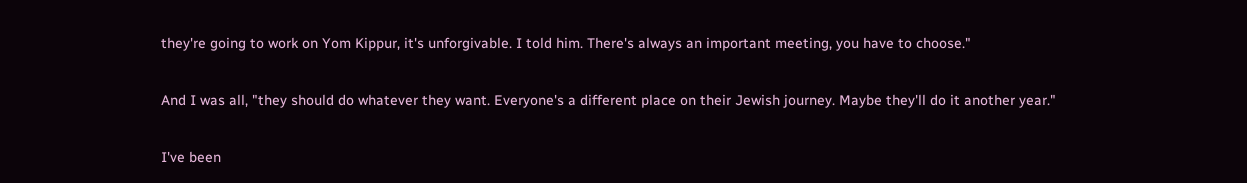they're going to work on Yom Kippur, it's unforgivable. I told him. There's always an important meeting, you have to choose."

And I was all, "they should do whatever they want. Everyone's a different place on their Jewish journey. Maybe they'll do it another year."

I've been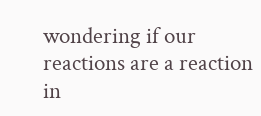wondering if our reactions are a reaction in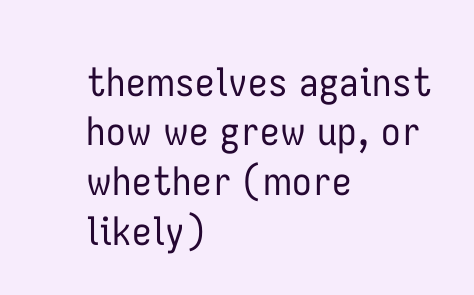themselves against how we grew up, or whether (more likely)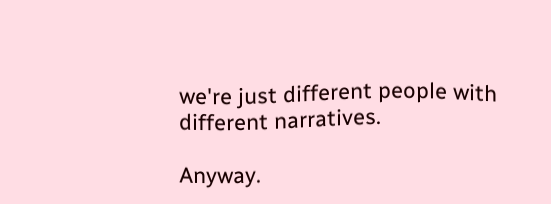we're just different people with different narratives.

Anyway.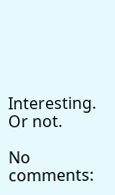Interesting. Or not.

No comments: